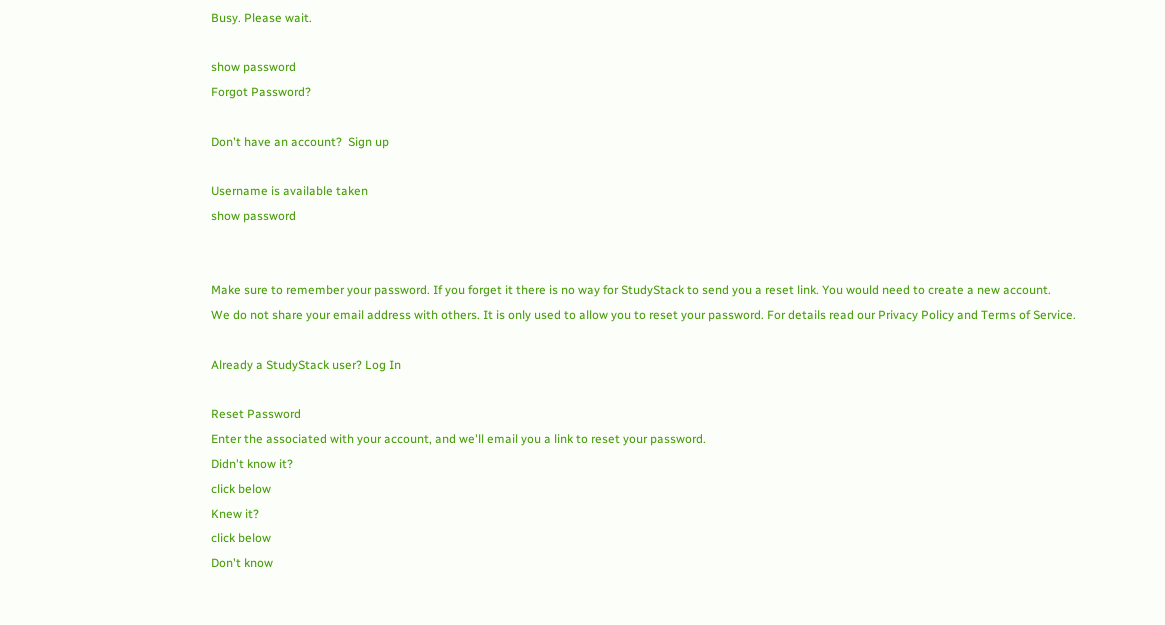Busy. Please wait.

show password
Forgot Password?

Don't have an account?  Sign up

Username is available taken
show password


Make sure to remember your password. If you forget it there is no way for StudyStack to send you a reset link. You would need to create a new account.
We do not share your email address with others. It is only used to allow you to reset your password. For details read our Privacy Policy and Terms of Service.

Already a StudyStack user? Log In

Reset Password
Enter the associated with your account, and we'll email you a link to reset your password.
Didn't know it?
click below
Knew it?
click below
Don't know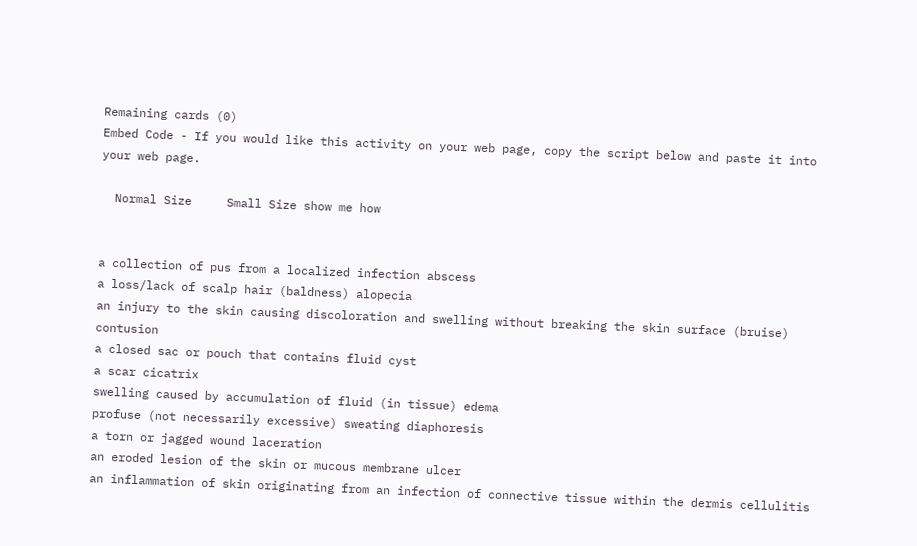Remaining cards (0)
Embed Code - If you would like this activity on your web page, copy the script below and paste it into your web page.

  Normal Size     Small Size show me how


a collection of pus from a localized infection abscess
a loss/lack of scalp hair (baldness) alopecia
an injury to the skin causing discoloration and swelling without breaking the skin surface (bruise) contusion
a closed sac or pouch that contains fluid cyst
a scar cicatrix
swelling caused by accumulation of fluid (in tissue) edema
profuse (not necessarily excessive) sweating diaphoresis
a torn or jagged wound laceration
an eroded lesion of the skin or mucous membrane ulcer
an inflammation of skin originating from an infection of connective tissue within the dermis cellulitis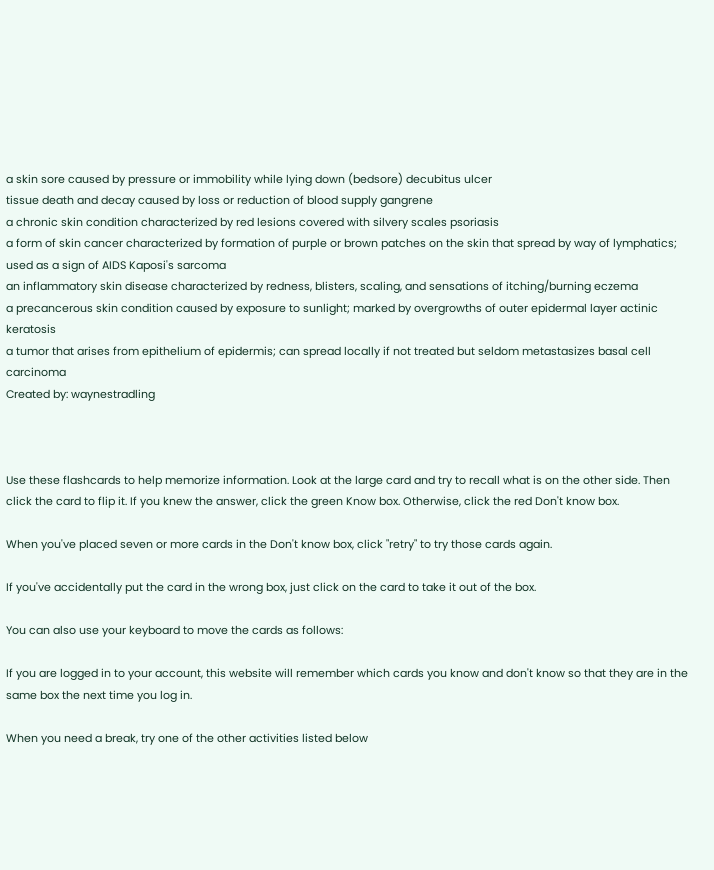a skin sore caused by pressure or immobility while lying down (bedsore) decubitus ulcer
tissue death and decay caused by loss or reduction of blood supply gangrene
a chronic skin condition characterized by red lesions covered with silvery scales psoriasis
a form of skin cancer characterized by formation of purple or brown patches on the skin that spread by way of lymphatics; used as a sign of AIDS Kaposi's sarcoma
an inflammatory skin disease characterized by redness, blisters, scaling, and sensations of itching/burning eczema
a precancerous skin condition caused by exposure to sunlight; marked by overgrowths of outer epidermal layer actinic keratosis
a tumor that arises from epithelium of epidermis; can spread locally if not treated but seldom metastasizes basal cell carcinoma
Created by: waynestradling



Use these flashcards to help memorize information. Look at the large card and try to recall what is on the other side. Then click the card to flip it. If you knew the answer, click the green Know box. Otherwise, click the red Don't know box.

When you've placed seven or more cards in the Don't know box, click "retry" to try those cards again.

If you've accidentally put the card in the wrong box, just click on the card to take it out of the box.

You can also use your keyboard to move the cards as follows:

If you are logged in to your account, this website will remember which cards you know and don't know so that they are in the same box the next time you log in.

When you need a break, try one of the other activities listed below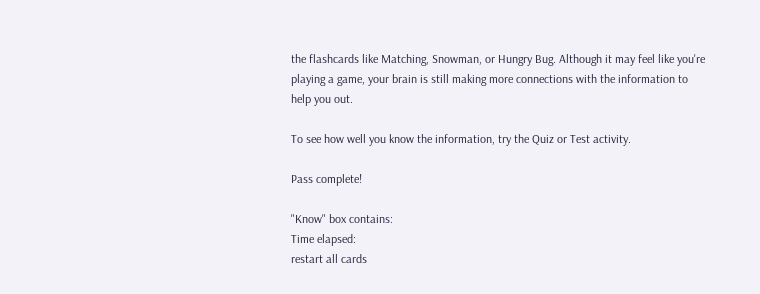the flashcards like Matching, Snowman, or Hungry Bug. Although it may feel like you're playing a game, your brain is still making more connections with the information to help you out.

To see how well you know the information, try the Quiz or Test activity.

Pass complete!

"Know" box contains:
Time elapsed:
restart all cards